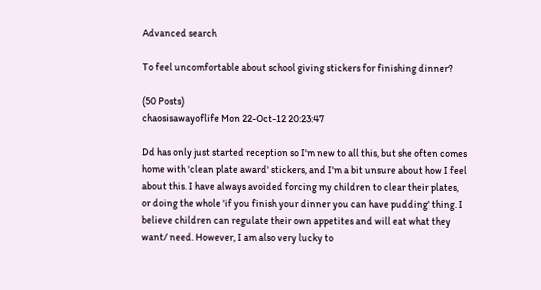Advanced search

To feel uncomfortable about school giving stickers for finishing dinner?

(50 Posts)
chaosisawayoflife Mon 22-Oct-12 20:23:47

Dd has only just started reception so I'm new to all this, but she often comes home with 'clean plate award' stickers, and I'm a bit unsure about how I feel about this. I have always avoided forcing my children to clear their plates, or doing the whole 'if you finish your dinner you can have pudding' thing. I believe children can regulate their own appetites and will eat what they want/ need. However, I am also very lucky to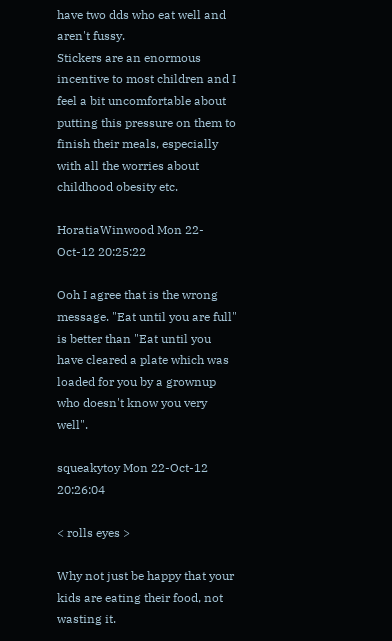have two dds who eat well and aren't fussy.
Stickers are an enormous incentive to most children and I feel a bit uncomfortable about putting this pressure on them to finish their meals, especially with all the worries about childhood obesity etc.

HoratiaWinwood Mon 22-Oct-12 20:25:22

Ooh I agree that is the wrong message. "Eat until you are full" is better than "Eat until you have cleared a plate which was loaded for you by a grownup who doesn't know you very well".

squeakytoy Mon 22-Oct-12 20:26:04

< rolls eyes >

Why not just be happy that your kids are eating their food, not wasting it.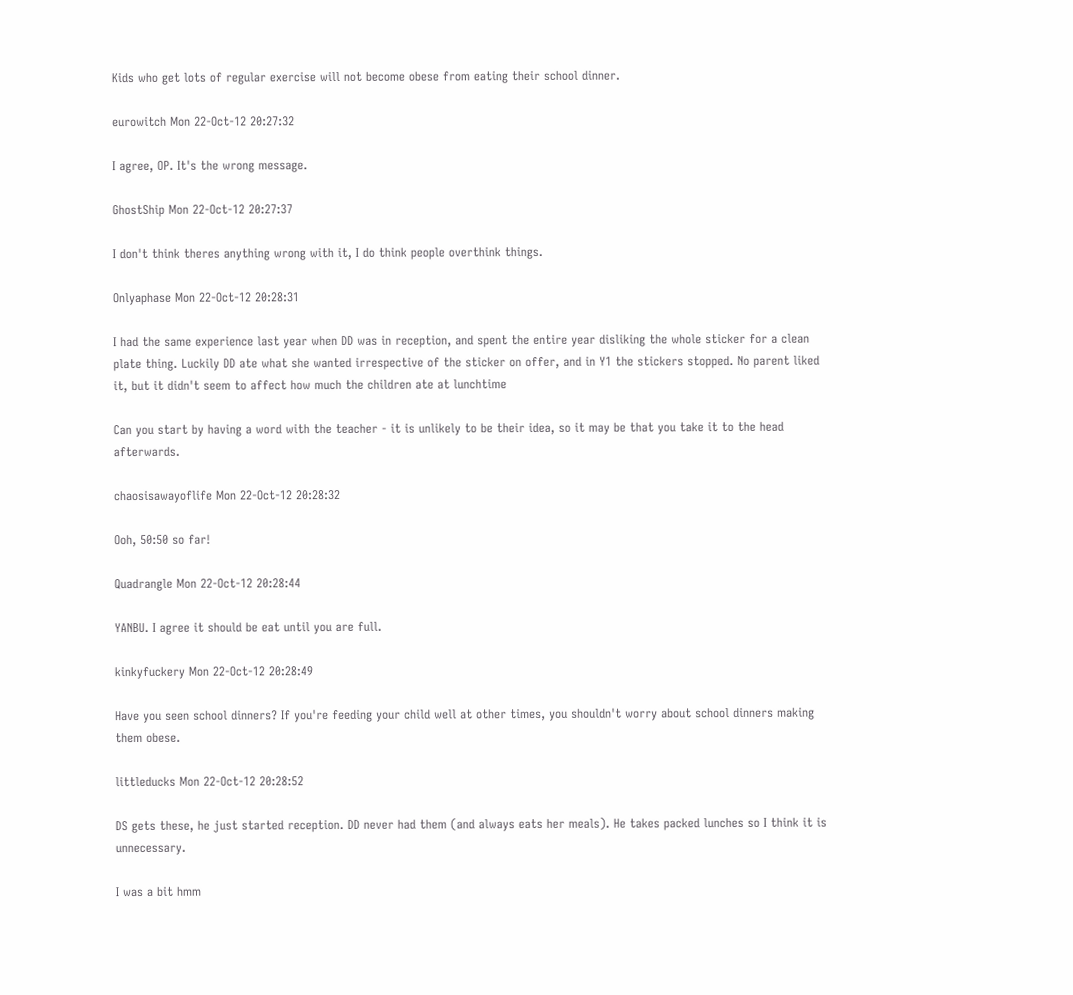Kids who get lots of regular exercise will not become obese from eating their school dinner.

eurowitch Mon 22-Oct-12 20:27:32

I agree, OP. It's the wrong message.

GhostShip Mon 22-Oct-12 20:27:37

I don't think theres anything wrong with it, I do think people overthink things.

Onlyaphase Mon 22-Oct-12 20:28:31

I had the same experience last year when DD was in reception, and spent the entire year disliking the whole sticker for a clean plate thing. Luckily DD ate what she wanted irrespective of the sticker on offer, and in Y1 the stickers stopped. No parent liked it, but it didn't seem to affect how much the children ate at lunchtime

Can you start by having a word with the teacher - it is unlikely to be their idea, so it may be that you take it to the head afterwards.

chaosisawayoflife Mon 22-Oct-12 20:28:32

Ooh, 50:50 so far!

Quadrangle Mon 22-Oct-12 20:28:44

YANBU. I agree it should be eat until you are full.

kinkyfuckery Mon 22-Oct-12 20:28:49

Have you seen school dinners? If you're feeding your child well at other times, you shouldn't worry about school dinners making them obese.

littleducks Mon 22-Oct-12 20:28:52

DS gets these, he just started reception. DD never had them (and always eats her meals). He takes packed lunches so I think it is unnecessary.

I was a bit hmm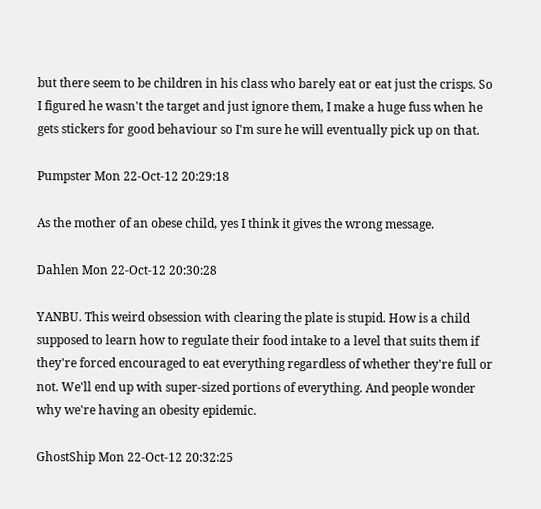but there seem to be children in his class who barely eat or eat just the crisps. So I figured he wasn't the target and just ignore them, I make a huge fuss when he gets stickers for good behaviour so I'm sure he will eventually pick up on that.

Pumpster Mon 22-Oct-12 20:29:18

As the mother of an obese child, yes I think it gives the wrong message.

Dahlen Mon 22-Oct-12 20:30:28

YANBU. This weird obsession with clearing the plate is stupid. How is a child supposed to learn how to regulate their food intake to a level that suits them if they're forced encouraged to eat everything regardless of whether they're full or not. We'll end up with super-sized portions of everything. And people wonder why we're having an obesity epidemic.

GhostShip Mon 22-Oct-12 20:32:25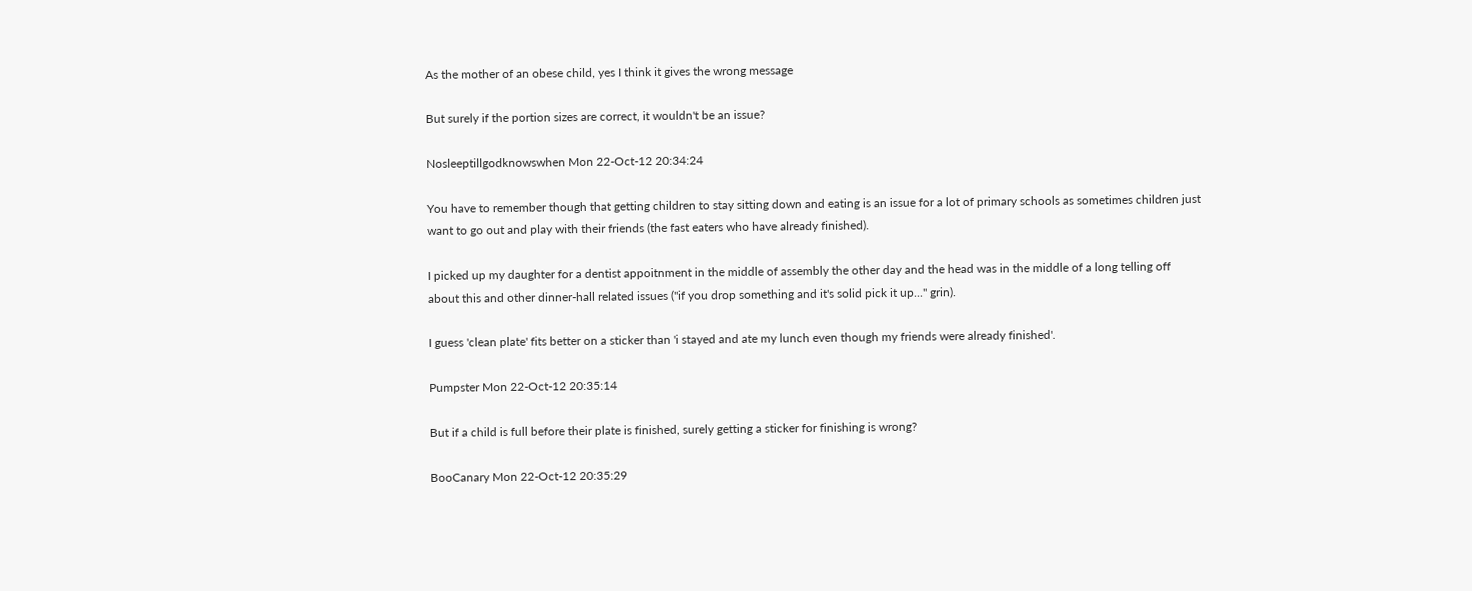As the mother of an obese child, yes I think it gives the wrong message

But surely if the portion sizes are correct, it wouldn't be an issue?

Nosleeptillgodknowswhen Mon 22-Oct-12 20:34:24

You have to remember though that getting children to stay sitting down and eating is an issue for a lot of primary schools as sometimes children just want to go out and play with their friends (the fast eaters who have already finished).

I picked up my daughter for a dentist appoitnment in the middle of assembly the other day and the head was in the middle of a long telling off about this and other dinner-hall related issues ("if you drop something and it's solid pick it up..." grin).

I guess 'clean plate' fits better on a sticker than 'i stayed and ate my lunch even though my friends were already finished'.

Pumpster Mon 22-Oct-12 20:35:14

But if a child is full before their plate is finished, surely getting a sticker for finishing is wrong?

BooCanary Mon 22-Oct-12 20:35:29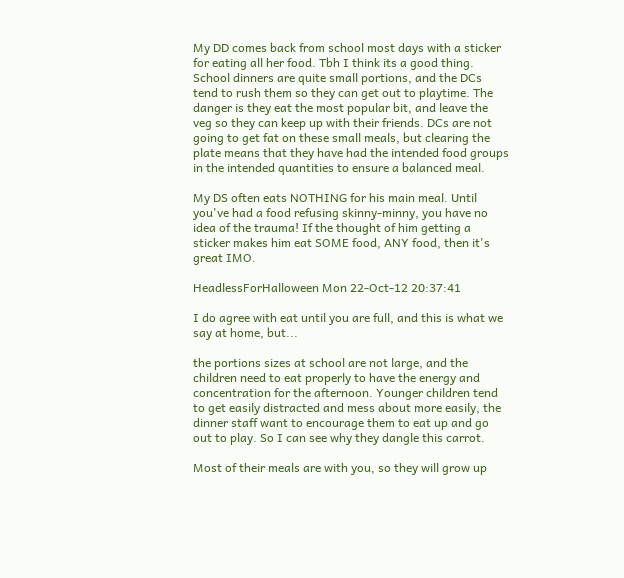My DD comes back from school most days with a sticker for eating all her food. Tbh I think its a good thing. School dinners are quite small portions, and the DCs tend to rush them so they can get out to playtime. The danger is they eat the most popular bit, and leave the veg so they can keep up with their friends. DCs are not going to get fat on these small meals, but clearing the plate means that they have had the intended food groups in the intended quantities to ensure a balanced meal.

My DS often eats NOTHING for his main meal. Until you've had a food refusing skinny-minny, you have no idea of the trauma! If the thought of him getting a sticker makes him eat SOME food, ANY food, then it's great IMO.

HeadlessForHalloween Mon 22-Oct-12 20:37:41

I do agree with eat until you are full, and this is what we say at home, but...

the portions sizes at school are not large, and the children need to eat properly to have the energy and concentration for the afternoon. Younger children tend to get easily distracted and mess about more easily, the dinner staff want to encourage them to eat up and go out to play. So I can see why they dangle this carrot.

Most of their meals are with you, so they will grow up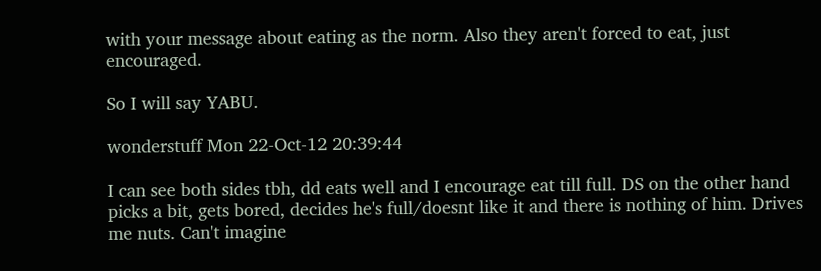with your message about eating as the norm. Also they aren't forced to eat, just encouraged.

So I will say YABU.

wonderstuff Mon 22-Oct-12 20:39:44

I can see both sides tbh, dd eats well and I encourage eat till full. DS on the other hand picks a bit, gets bored, decides he's full/doesnt like it and there is nothing of him. Drives me nuts. Can't imagine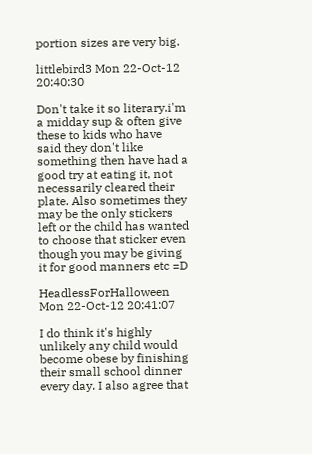portion sizes are very big.

littlebird3 Mon 22-Oct-12 20:40:30

Don't take it so literary.i'm a midday sup & often give these to kids who have said they don't like something then have had a good try at eating it, not necessarily cleared their plate. Also sometimes they may be the only stickers left or the child has wanted to choose that sticker even though you may be giving it for good manners etc =D

HeadlessForHalloween Mon 22-Oct-12 20:41:07

I do think it's highly unlikely any child would become obese by finishing their small school dinner every day. I also agree that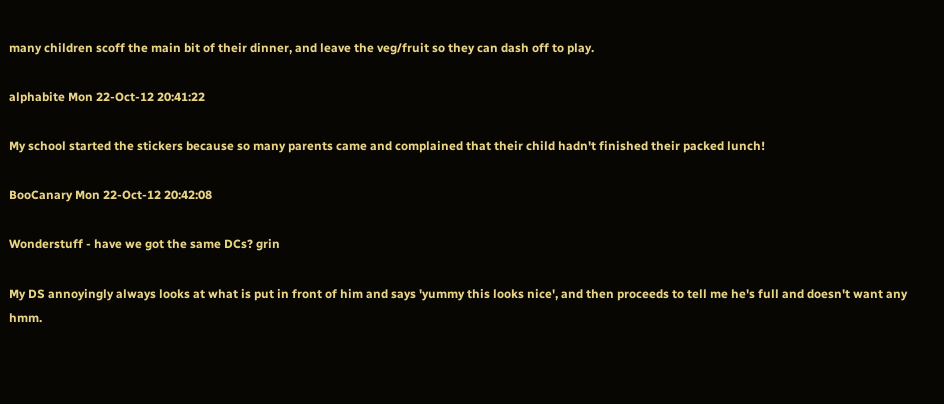many children scoff the main bit of their dinner, and leave the veg/fruit so they can dash off to play.

alphabite Mon 22-Oct-12 20:41:22

My school started the stickers because so many parents came and complained that their child hadn't finished their packed lunch!

BooCanary Mon 22-Oct-12 20:42:08

Wonderstuff - have we got the same DCs? grin

My DS annoyingly always looks at what is put in front of him and says 'yummy this looks nice', and then proceeds to tell me he's full and doesn't want any hmm.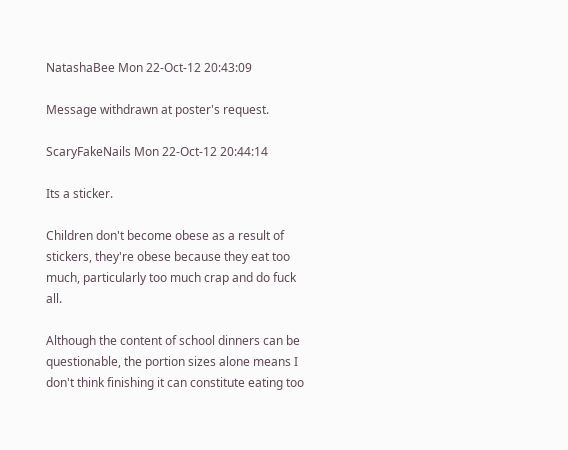NatashaBee Mon 22-Oct-12 20:43:09

Message withdrawn at poster's request.

ScaryFakeNails Mon 22-Oct-12 20:44:14

Its a sticker.

Children don't become obese as a result of stickers, they're obese because they eat too much, particularly too much crap and do fuck all.

Although the content of school dinners can be questionable, the portion sizes alone means I don't think finishing it can constitute eating too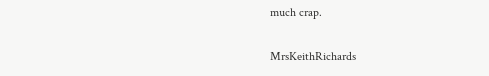much crap.

MrsKeithRichards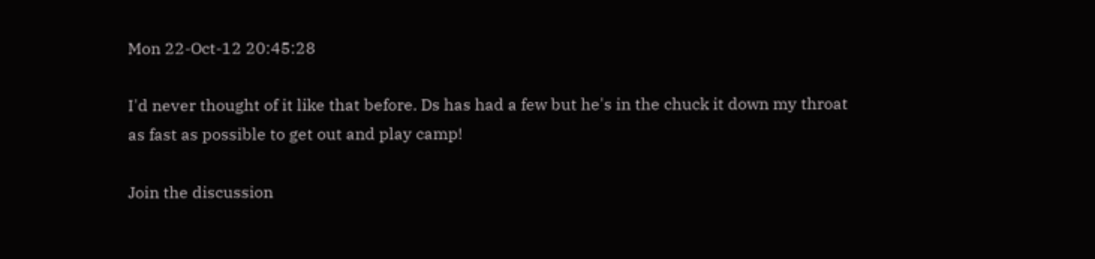Mon 22-Oct-12 20:45:28

I'd never thought of it like that before. Ds has had a few but he's in the chuck it down my throat as fast as possible to get out and play camp!

Join the discussion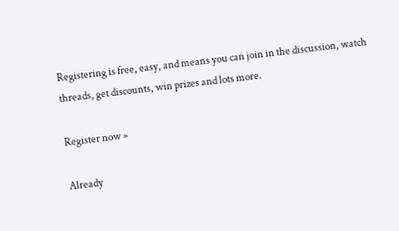Registering is free, easy, and means you can join in the discussion, watch threads, get discounts, win prizes and lots more.

Register now »

Already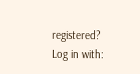registered? Log in with: